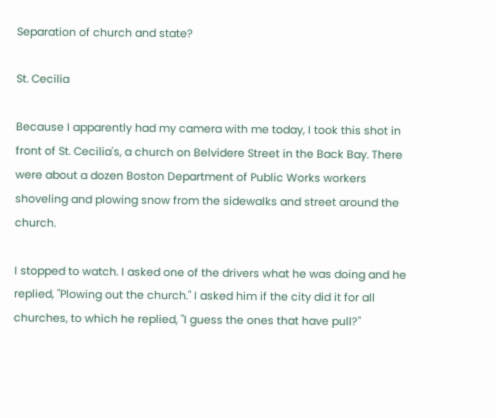Separation of church and state?

St. Cecilia

Because I apparently had my camera with me today, I took this shot in front of St. Cecilia's, a church on Belvidere Street in the Back Bay. There were about a dozen Boston Department of Public Works workers shoveling and plowing snow from the sidewalks and street around the church.

I stopped to watch. I asked one of the drivers what he was doing and he replied, "Plowing out the church." I asked him if the city did it for all churches, to which he replied, "I guess the ones that have pull?"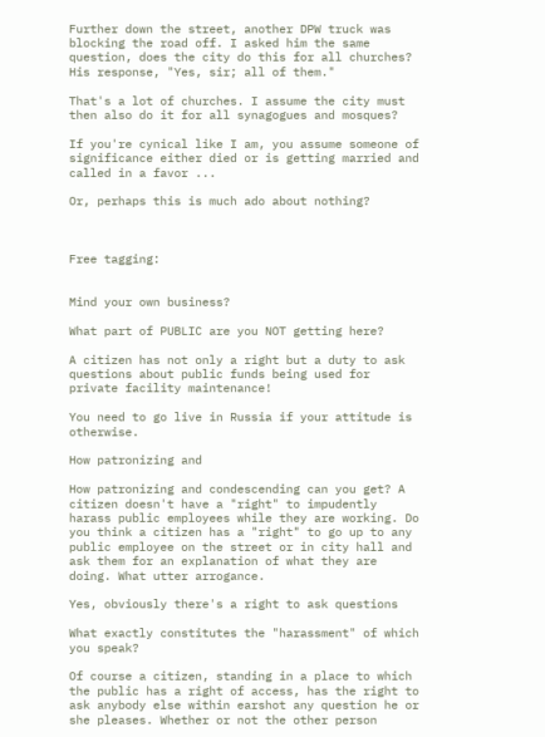Further down the street, another DPW truck was blocking the road off. I asked him the same question, does the city do this for all churches? His response, "Yes, sir; all of them."

That's a lot of churches. I assume the city must then also do it for all synagogues and mosques?

If you're cynical like I am, you assume someone of significance either died or is getting married and called in a favor ...

Or, perhaps this is much ado about nothing?



Free tagging:


Mind your own business?

What part of PUBLIC are you NOT getting here?

A citizen has not only a right but a duty to ask questions about public funds being used for private facility maintenance!

You need to go live in Russia if your attitude is otherwise.

How patronizing and

How patronizing and condescending can you get? A citizen doesn't have a "right" to impudently harass public employees while they are working. Do you think a citizen has a "right" to go up to any public employee on the street or in city hall and ask them for an explanation of what they are doing. What utter arrogance.

Yes, obviously there's a right to ask questions

What exactly constitutes the "harassment" of which you speak?

Of course a citizen, standing in a place to which the public has a right of access, has the right to ask anybody else within earshot any question he or she pleases. Whether or not the other person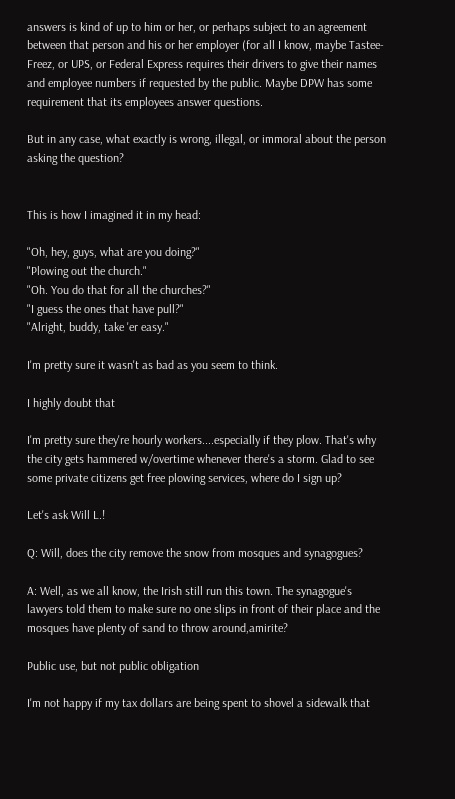answers is kind of up to him or her, or perhaps subject to an agreement between that person and his or her employer (for all I know, maybe Tastee-Freez, or UPS, or Federal Express requires their drivers to give their names and employee numbers if requested by the public. Maybe DPW has some requirement that its employees answer questions.

But in any case, what exactly is wrong, illegal, or immoral about the person asking the question?


This is how I imagined it in my head:

"Oh, hey, guys, what are you doing?"
"Plowing out the church."
"Oh. You do that for all the churches?"
"I guess the ones that have pull?"
"Alright, buddy, take 'er easy."

I'm pretty sure it wasn't as bad as you seem to think.

I highly doubt that

I'm pretty sure they're hourly workers....especially if they plow. That's why the city gets hammered w/overtime whenever there's a storm. Glad to see some private citizens get free plowing services, where do I sign up?

Let's ask Will L.!

Q: Will, does the city remove the snow from mosques and synagogues?

A: Well, as we all know, the Irish still run this town. The synagogue's lawyers told them to make sure no one slips in front of their place and the mosques have plenty of sand to throw around,amirite?

Public use, but not public obligation

I'm not happy if my tax dollars are being spent to shovel a sidewalk that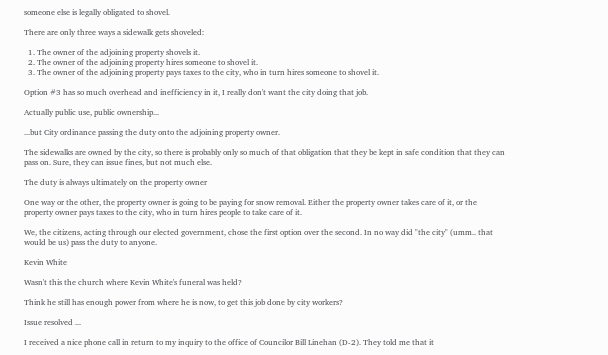someone else is legally obligated to shovel.

There are only three ways a sidewalk gets shoveled:

  1. The owner of the adjoining property shovels it.
  2. The owner of the adjoining property hires someone to shovel it.
  3. The owner of the adjoining property pays taxes to the city, who in turn hires someone to shovel it.

Option #3 has so much overhead and inefficiency in it, I really don't want the city doing that job.

Actually public use, public ownership...

...but City ordinance passing the duty onto the adjoining property owner.

The sidewalks are owned by the city, so there is probably only so much of that obligation that they be kept in safe condition that they can pass on. Sure, they can issue fines, but not much else.

The duty is always ultimately on the property owner

One way or the other, the property owner is going to be paying for snow removal. Either the property owner takes care of it, or the property owner pays taxes to the city, who in turn hires people to take care of it.

We, the citizens, acting through our elected government, chose the first option over the second. In no way did "the city" (umm.. that would be us) pass the duty to anyone.

Kevin White

Wasn't this the church where Kevin White's funeral was held?

Think he still has enough power from where he is now, to get this job done by city workers?

Issue resolved ...

I received a nice phone call in return to my inquiry to the office of Councilor Bill Linehan (D-2). They told me that it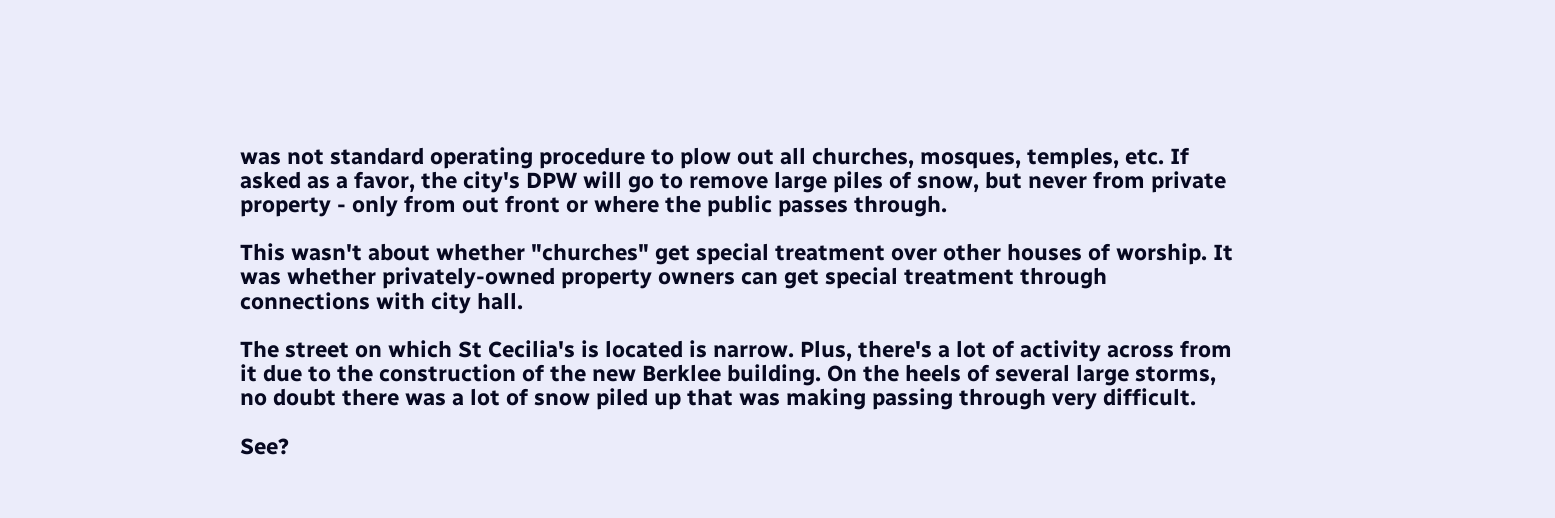was not standard operating procedure to plow out all churches, mosques, temples, etc. If asked as a favor, the city's DPW will go to remove large piles of snow, but never from private property - only from out front or where the public passes through.

This wasn't about whether "churches" get special treatment over other houses of worship. It was whether privately-owned property owners can get special treatment through connections with city hall.

The street on which St Cecilia's is located is narrow. Plus, there's a lot of activity across from it due to the construction of the new Berklee building. On the heels of several large storms, no doubt there was a lot of snow piled up that was making passing through very difficult.

See?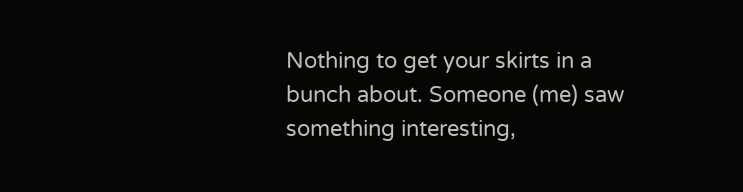Nothing to get your skirts in a bunch about. Someone (me) saw something interesting,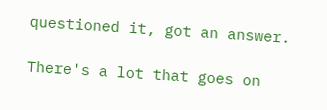questioned it, got an answer.

There's a lot that goes on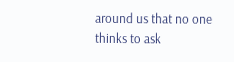around us that no one thinks to ask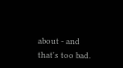about - and that's too bad.